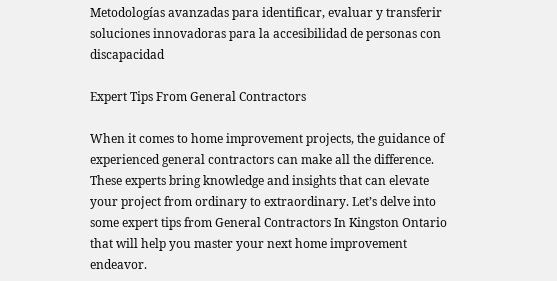Metodologías avanzadas para identificar, evaluar y transferir soluciones innovadoras para la accesibilidad de personas con discapacidad

Expert Tips From General Contractors

When it comes to home improvement projects, the guidance of experienced general contractors can make all the difference. These experts bring knowledge and insights that can elevate your project from ordinary to extraordinary. Let’s delve into some expert tips from General Contractors In Kingston Ontario that will help you master your next home improvement endeavor.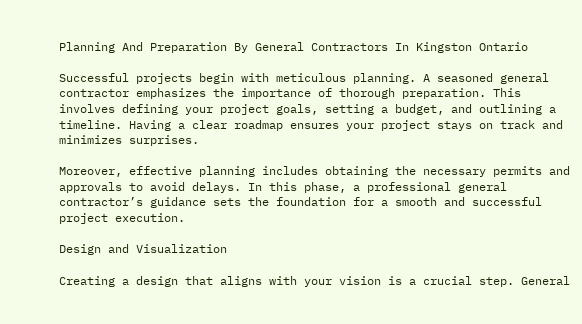Planning And Preparation By General Contractors In Kingston Ontario

Successful projects begin with meticulous planning. A seasoned general contractor emphasizes the importance of thorough preparation. This involves defining your project goals, setting a budget, and outlining a timeline. Having a clear roadmap ensures your project stays on track and minimizes surprises.

Moreover, effective planning includes obtaining the necessary permits and approvals to avoid delays. In this phase, a professional general contractor’s guidance sets the foundation for a smooth and successful project execution.

Design and Visualization

Creating a design that aligns with your vision is a crucial step. General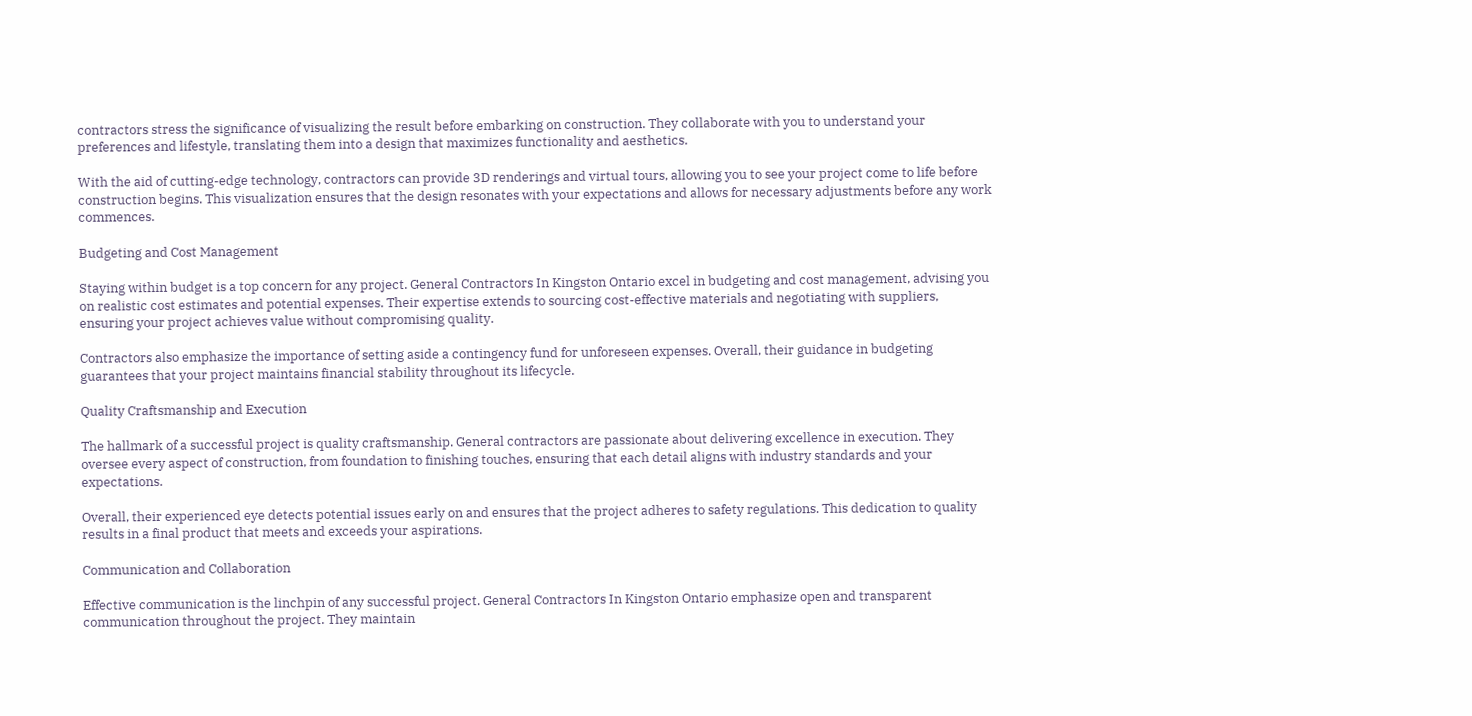contractors stress the significance of visualizing the result before embarking on construction. They collaborate with you to understand your preferences and lifestyle, translating them into a design that maximizes functionality and aesthetics.

With the aid of cutting-edge technology, contractors can provide 3D renderings and virtual tours, allowing you to see your project come to life before construction begins. This visualization ensures that the design resonates with your expectations and allows for necessary adjustments before any work commences.

Budgeting and Cost Management

Staying within budget is a top concern for any project. General Contractors In Kingston Ontario excel in budgeting and cost management, advising you on realistic cost estimates and potential expenses. Their expertise extends to sourcing cost-effective materials and negotiating with suppliers, ensuring your project achieves value without compromising quality.

Contractors also emphasize the importance of setting aside a contingency fund for unforeseen expenses. Overall, their guidance in budgeting guarantees that your project maintains financial stability throughout its lifecycle.

Quality Craftsmanship and Execution

The hallmark of a successful project is quality craftsmanship. General contractors are passionate about delivering excellence in execution. They oversee every aspect of construction, from foundation to finishing touches, ensuring that each detail aligns with industry standards and your expectations.

Overall, their experienced eye detects potential issues early on and ensures that the project adheres to safety regulations. This dedication to quality results in a final product that meets and exceeds your aspirations.

Communication and Collaboration

Effective communication is the linchpin of any successful project. General Contractors In Kingston Ontario emphasize open and transparent communication throughout the project. They maintain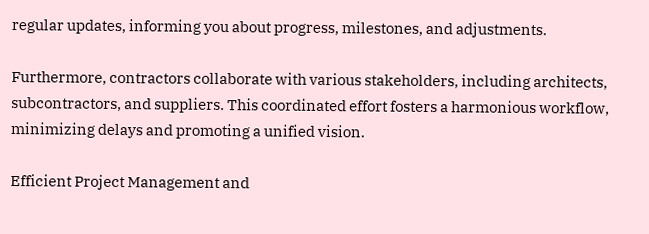regular updates, informing you about progress, milestones, and adjustments.

Furthermore, contractors collaborate with various stakeholders, including architects, subcontractors, and suppliers. This coordinated effort fosters a harmonious workflow, minimizing delays and promoting a unified vision.

Efficient Project Management and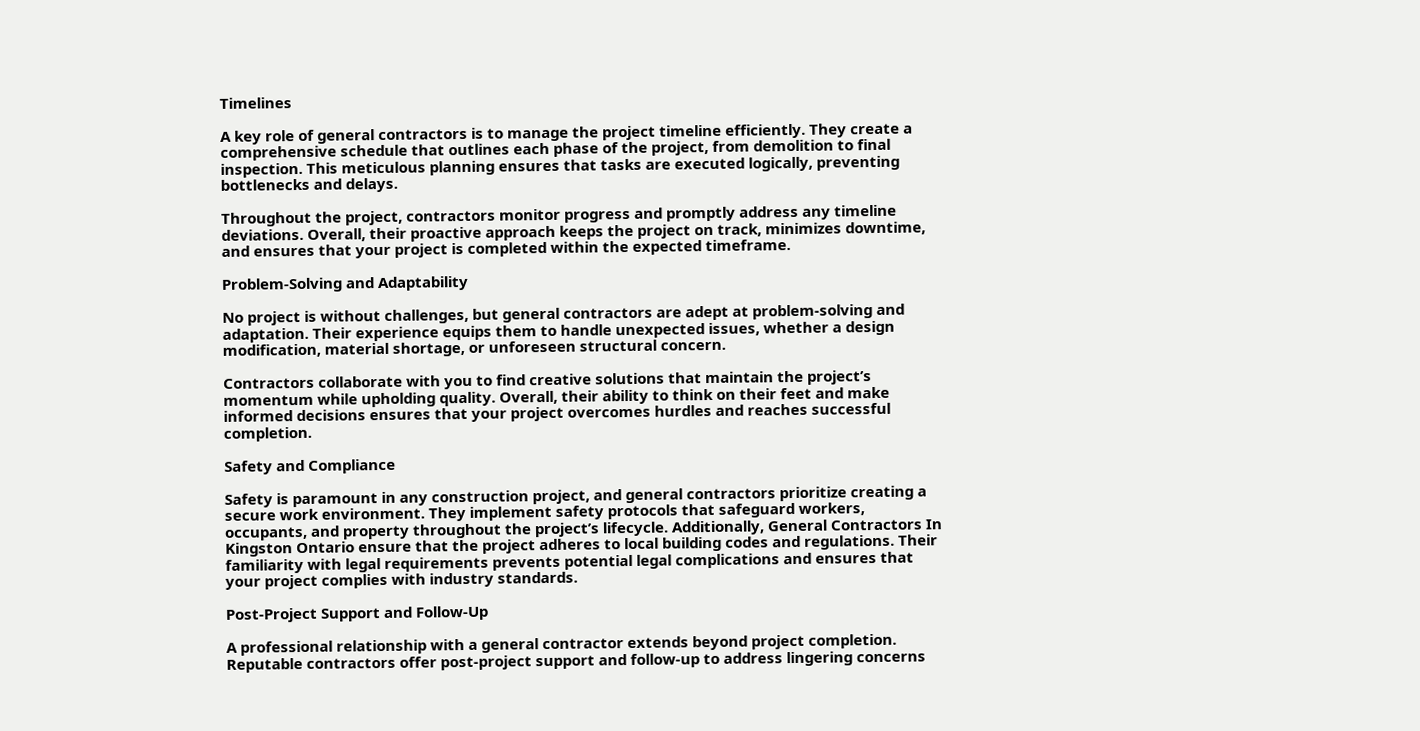Timelines

A key role of general contractors is to manage the project timeline efficiently. They create a comprehensive schedule that outlines each phase of the project, from demolition to final inspection. This meticulous planning ensures that tasks are executed logically, preventing bottlenecks and delays.

Throughout the project, contractors monitor progress and promptly address any timeline deviations. Overall, their proactive approach keeps the project on track, minimizes downtime, and ensures that your project is completed within the expected timeframe.

Problem-Solving and Adaptability

No project is without challenges, but general contractors are adept at problem-solving and adaptation. Their experience equips them to handle unexpected issues, whether a design modification, material shortage, or unforeseen structural concern.

Contractors collaborate with you to find creative solutions that maintain the project’s momentum while upholding quality. Overall, their ability to think on their feet and make informed decisions ensures that your project overcomes hurdles and reaches successful completion.

Safety and Compliance

Safety is paramount in any construction project, and general contractors prioritize creating a secure work environment. They implement safety protocols that safeguard workers, occupants, and property throughout the project’s lifecycle. Additionally, General Contractors In Kingston Ontario ensure that the project adheres to local building codes and regulations. Their familiarity with legal requirements prevents potential legal complications and ensures that your project complies with industry standards.

Post-Project Support and Follow-Up

A professional relationship with a general contractor extends beyond project completion. Reputable contractors offer post-project support and follow-up to address lingering concerns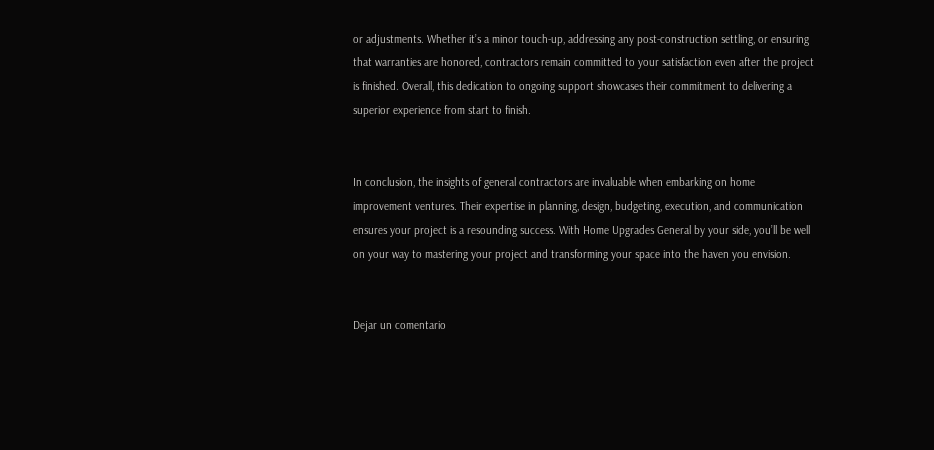or adjustments. Whether it’s a minor touch-up, addressing any post-construction settling, or ensuring that warranties are honored, contractors remain committed to your satisfaction even after the project is finished. Overall, this dedication to ongoing support showcases their commitment to delivering a superior experience from start to finish.


In conclusion, the insights of general contractors are invaluable when embarking on home improvement ventures. Their expertise in planning, design, budgeting, execution, and communication ensures your project is a resounding success. With Home Upgrades General by your side, you’ll be well on your way to mastering your project and transforming your space into the haven you envision.


Dejar un comentario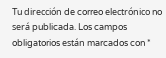Tu dirección de correo electrónico no será publicada. Los campos obligatorios están marcados con *